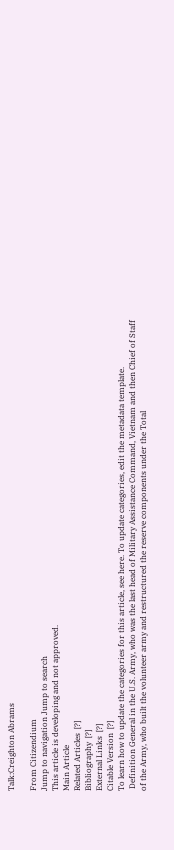Talk:Creighton Abrams

From Citizendium
Jump to navigation Jump to search
This article is developing and not approved.
Main Article
Related Articles  [?]
Bibliography  [?]
External Links  [?]
Citable Version  [?]
To learn how to update the categories for this article, see here. To update categories, edit the metadata template.
 Definition General in the U.S. Army, who was the last head of Military Assistance Command, Vietnam and then Chief of Staff of the Army, who built the volunteer army and restructured the reserve components under the Total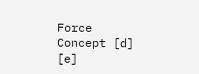Force Concept [d] [e]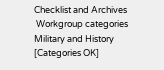Checklist and Archives
 Workgroup categories Military and History [Categories OK]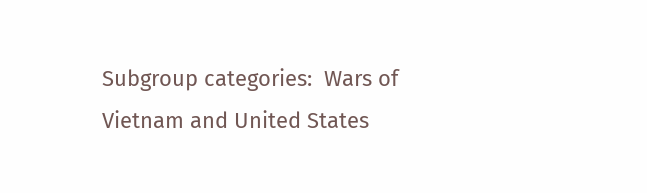Subgroup categories:  Wars of Vietnam and United States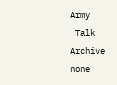Army
 Talk Archive none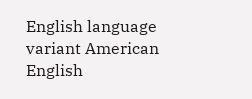English language variant American English